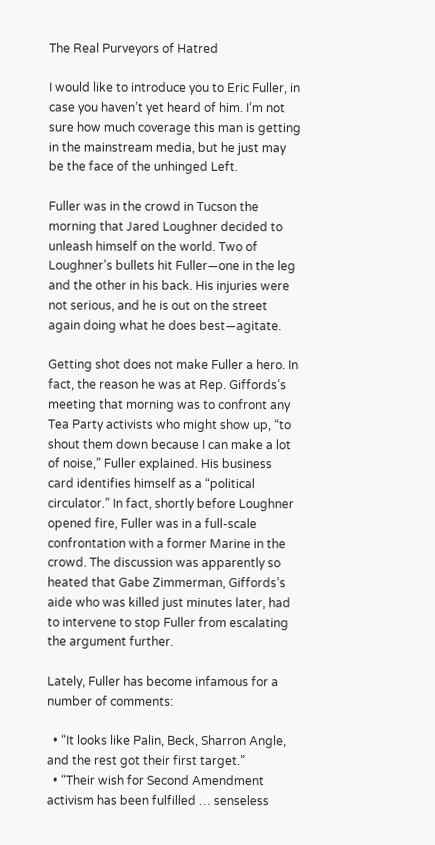The Real Purveyors of Hatred

I would like to introduce you to Eric Fuller, in case you haven’t yet heard of him. I’m not sure how much coverage this man is getting in the mainstream media, but he just may be the face of the unhinged Left.

Fuller was in the crowd in Tucson the morning that Jared Loughner decided to unleash himself on the world. Two of Loughner’s bullets hit Fuller—one in the leg and the other in his back. His injuries were not serious, and he is out on the street again doing what he does best—agitate.

Getting shot does not make Fuller a hero. In fact, the reason he was at Rep. Giffords’s meeting that morning was to confront any Tea Party activists who might show up, “to shout them down because I can make a lot of noise,” Fuller explained. His business card identifies himself as a “political circulator.” In fact, shortly before Loughner opened fire, Fuller was in a full-scale confrontation with a former Marine in the crowd. The discussion was apparently so heated that Gabe Zimmerman, Giffords’s aide who was killed just minutes later, had to intervene to stop Fuller from escalating the argument further.

Lately, Fuller has become infamous for a number of comments:

  • “It looks like Palin, Beck, Sharron Angle, and the rest got their first target.”
  • “Their wish for Second Amendment activism has been fulfilled … senseless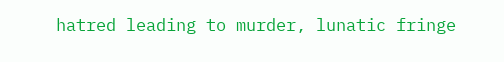hatred leading to murder, lunatic fringe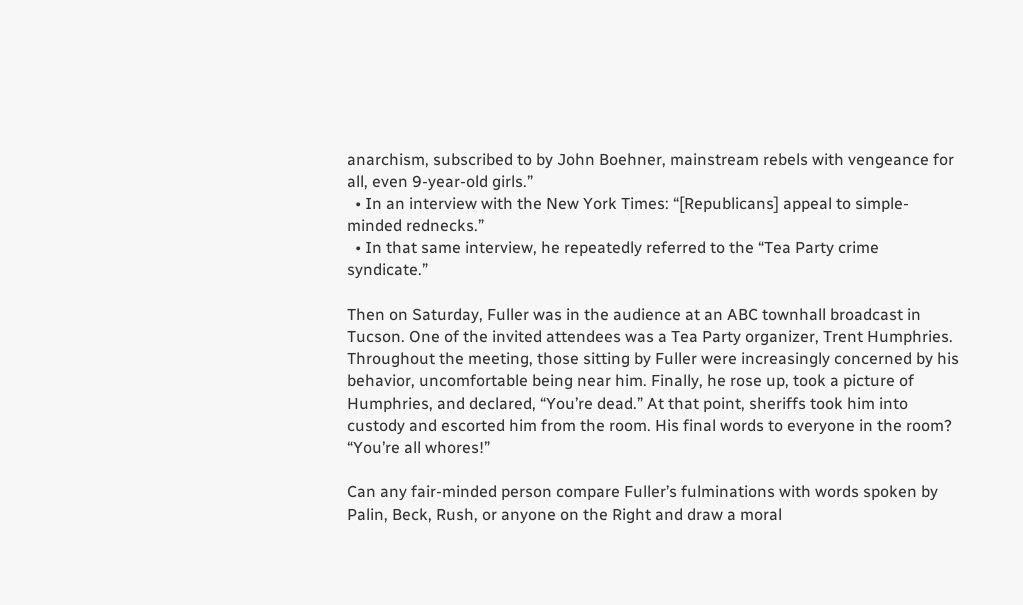anarchism, subscribed to by John Boehner, mainstream rebels with vengeance for all, even 9-year-old girls.”
  • In an interview with the New York Times: “[Republicans] appeal to simple-minded rednecks.”
  • In that same interview, he repeatedly referred to the “Tea Party crime syndicate.”

Then on Saturday, Fuller was in the audience at an ABC townhall broadcast in Tucson. One of the invited attendees was a Tea Party organizer, Trent Humphries. Throughout the meeting, those sitting by Fuller were increasingly concerned by his behavior, uncomfortable being near him. Finally, he rose up, took a picture of Humphries, and declared, “You’re dead.” At that point, sheriffs took him into custody and escorted him from the room. His final words to everyone in the room? “You’re all whores!”

Can any fair-minded person compare Fuller’s fulminations with words spoken by Palin, Beck, Rush, or anyone on the Right and draw a moral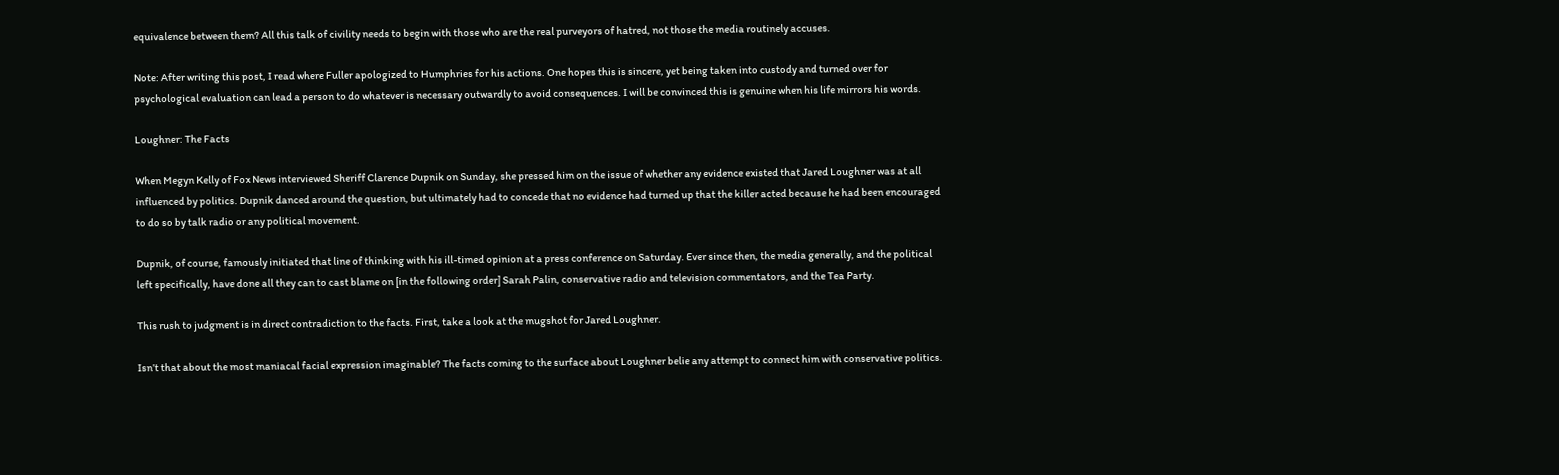equivalence between them? All this talk of civility needs to begin with those who are the real purveyors of hatred, not those the media routinely accuses.

Note: After writing this post, I read where Fuller apologized to Humphries for his actions. One hopes this is sincere, yet being taken into custody and turned over for psychological evaluation can lead a person to do whatever is necessary outwardly to avoid consequences. I will be convinced this is genuine when his life mirrors his words.

Loughner: The Facts

When Megyn Kelly of Fox News interviewed Sheriff Clarence Dupnik on Sunday, she pressed him on the issue of whether any evidence existed that Jared Loughner was at all influenced by politics. Dupnik danced around the question, but ultimately had to concede that no evidence had turned up that the killer acted because he had been encouraged to do so by talk radio or any political movement.

Dupnik, of course, famously initiated that line of thinking with his ill-timed opinion at a press conference on Saturday. Ever since then, the media generally, and the political left specifically, have done all they can to cast blame on [in the following order] Sarah Palin, conservative radio and television commentators, and the Tea Party.

This rush to judgment is in direct contradiction to the facts. First, take a look at the mugshot for Jared Loughner.

Isn’t that about the most maniacal facial expression imaginable? The facts coming to the surface about Loughner belie any attempt to connect him with conservative politics.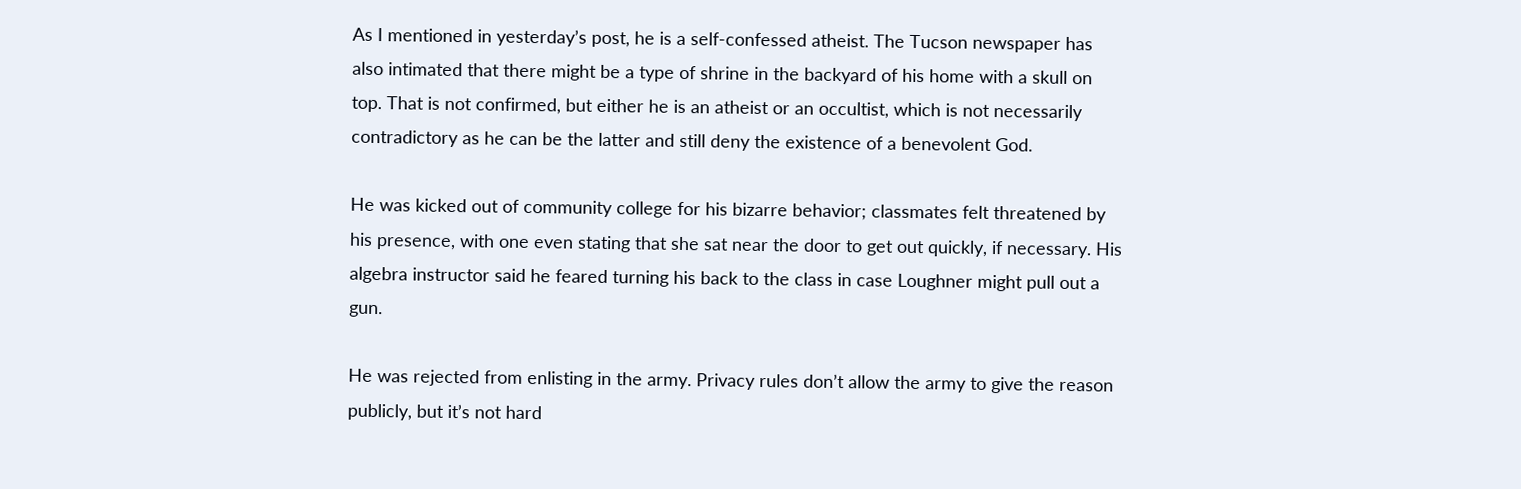As I mentioned in yesterday’s post, he is a self-confessed atheist. The Tucson newspaper has also intimated that there might be a type of shrine in the backyard of his home with a skull on top. That is not confirmed, but either he is an atheist or an occultist, which is not necessarily contradictory as he can be the latter and still deny the existence of a benevolent God.

He was kicked out of community college for his bizarre behavior; classmates felt threatened by his presence, with one even stating that she sat near the door to get out quickly, if necessary. His algebra instructor said he feared turning his back to the class in case Loughner might pull out a gun.

He was rejected from enlisting in the army. Privacy rules don’t allow the army to give the reason publicly, but it’s not hard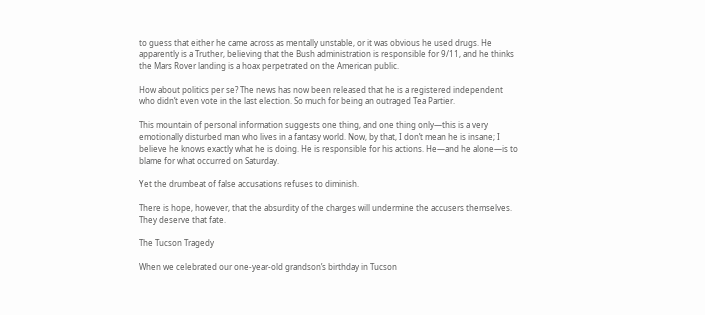to guess that either he came across as mentally unstable, or it was obvious he used drugs. He apparently is a Truther, believing that the Bush administration is responsible for 9/11, and he thinks the Mars Rover landing is a hoax perpetrated on the American public.

How about politics per se? The news has now been released that he is a registered independent who didn’t even vote in the last election. So much for being an outraged Tea Partier.

This mountain of personal information suggests one thing, and one thing only—this is a very emotionally disturbed man who lives in a fantasy world. Now, by that, I don’t mean he is insane; I believe he knows exactly what he is doing. He is responsible for his actions. He—and he alone—is to blame for what occurred on Saturday.

Yet the drumbeat of false accusations refuses to diminish.

There is hope, however, that the absurdity of the charges will undermine the accusers themselves. They deserve that fate.

The Tucson Tragedy

When we celebrated our one-year-old grandson’s birthday in Tucson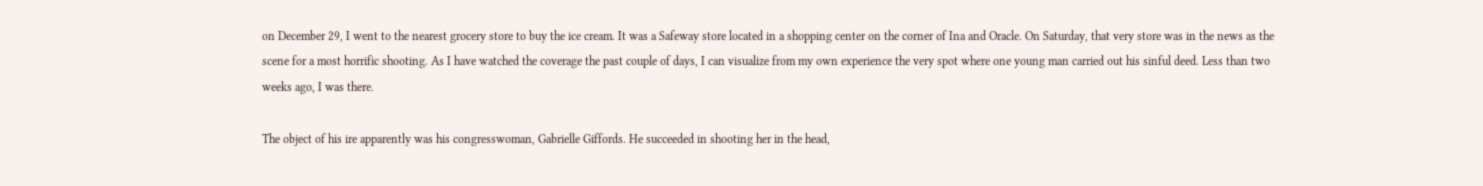on December 29, I went to the nearest grocery store to buy the ice cream. It was a Safeway store located in a shopping center on the corner of Ina and Oracle. On Saturday, that very store was in the news as the scene for a most horrific shooting. As I have watched the coverage the past couple of days, I can visualize from my own experience the very spot where one young man carried out his sinful deed. Less than two weeks ago, I was there.

The object of his ire apparently was his congresswoman, Gabrielle Giffords. He succeeded in shooting her in the head,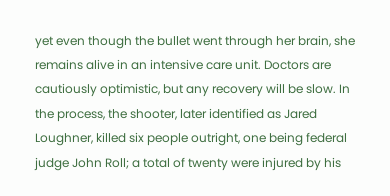yet even though the bullet went through her brain, she remains alive in an intensive care unit. Doctors are cautiously optimistic, but any recovery will be slow. In the process, the shooter, later identified as Jared Loughner, killed six people outright, one being federal judge John Roll; a total of twenty were injured by his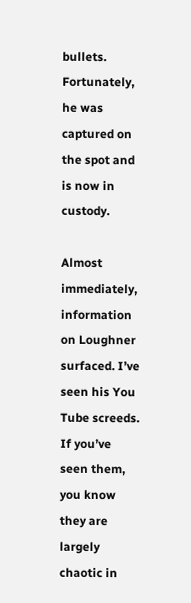bullets. Fortunately, he was captured on the spot and is now in custody.

Almost immediately, information on Loughner surfaced. I’ve seen his You Tube screeds. If you’ve seen them, you know they are largely chaotic in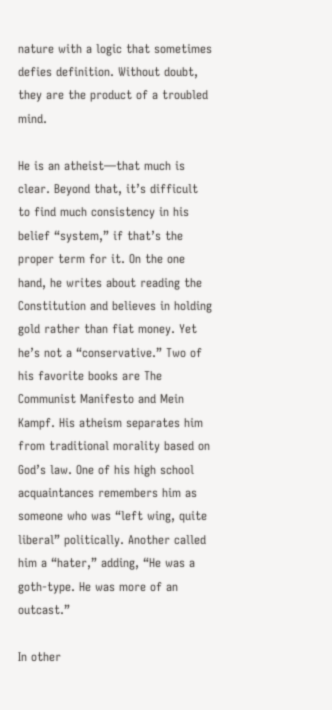nature with a logic that sometimes defies definition. Without doubt, they are the product of a troubled mind.

He is an atheist—that much is clear. Beyond that, it’s difficult to find much consistency in his belief “system,” if that’s the proper term for it. On the one hand, he writes about reading the Constitution and believes in holding gold rather than fiat money. Yet he’s not a “conservative.” Two of his favorite books are The Communist Manifesto and Mein Kampf. His atheism separates him from traditional morality based on God’s law. One of his high school acquaintances remembers him as someone who was “left wing, quite liberal” politically. Another called him a “hater,” adding, “He was a goth-type. He was more of an outcast.”

In other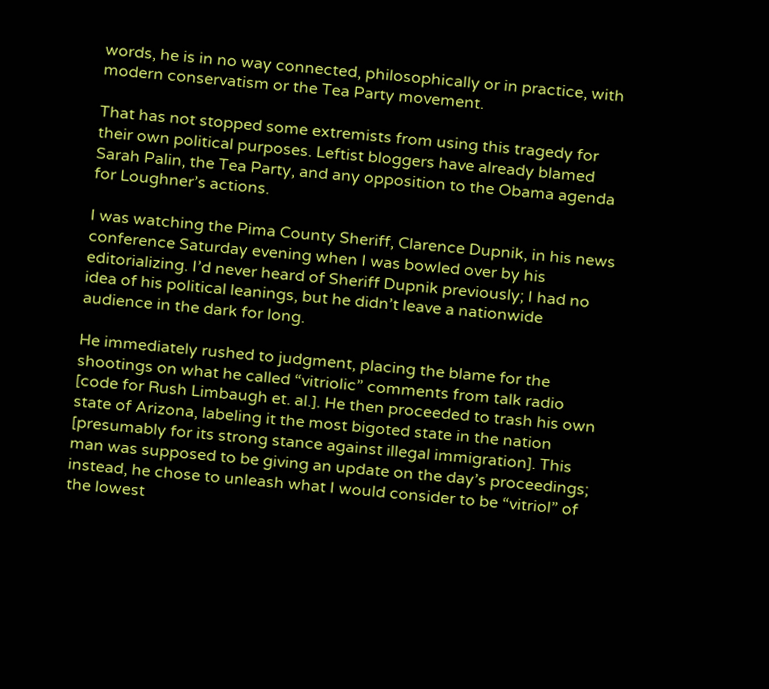words, he is in no way connected, philosophically or in practice, with modern conservatism or the Tea Party movement.

That has not stopped some extremists from using this tragedy for their own political purposes. Leftist bloggers have already blamed Sarah Palin, the Tea Party, and any opposition to the Obama agenda for Loughner’s actions.

I was watching the Pima County Sheriff, Clarence Dupnik, in his news conference Saturday evening when I was bowled over by his editorializing. I’d never heard of Sheriff Dupnik previously; I had no idea of his political leanings, but he didn’t leave a nationwide audience in the dark for long.

He immediately rushed to judgment, placing the blame for the shootings on what he called “vitriolic” comments from talk radio [code for Rush Limbaugh et. al.]. He then proceeded to trash his own state of Arizona, labeling it the most bigoted state in the nation [presumably for its strong stance against illegal immigration]. This man was supposed to be giving an update on the day’s proceedings; instead, he chose to unleash what I would consider to be “vitriol” of the lowest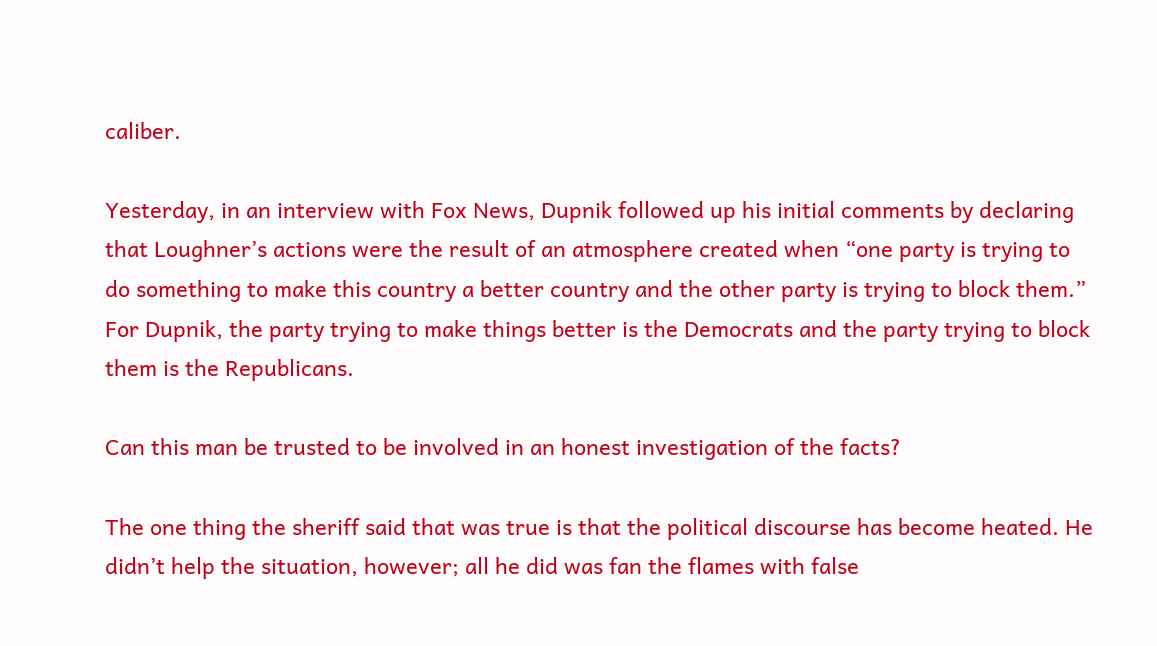caliber.

Yesterday, in an interview with Fox News, Dupnik followed up his initial comments by declaring that Loughner’s actions were the result of an atmosphere created when “one party is trying to do something to make this country a better country and the other party is trying to block them.” For Dupnik, the party trying to make things better is the Democrats and the party trying to block them is the Republicans.

Can this man be trusted to be involved in an honest investigation of the facts?

The one thing the sheriff said that was true is that the political discourse has become heated. He didn’t help the situation, however; all he did was fan the flames with false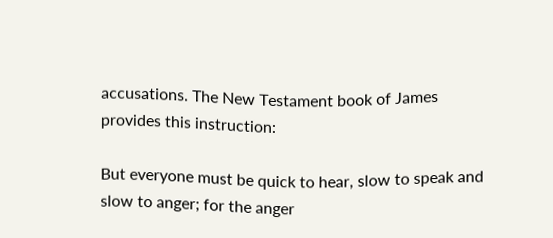accusations. The New Testament book of James provides this instruction:

But everyone must be quick to hear, slow to speak and slow to anger; for the anger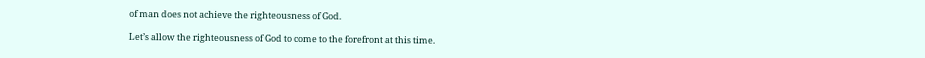of man does not achieve the righteousness of God.

Let’s allow the righteousness of God to come to the forefront at this time.